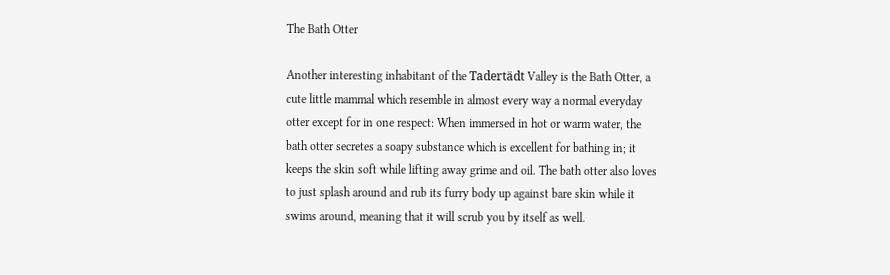The Bath Otter

Another interesting inhabitant of the Tadertädt Valley is the Bath Otter, a cute little mammal which resemble in almost every way a normal everyday otter except for in one respect: When immersed in hot or warm water, the bath otter secretes a soapy substance which is excellent for bathing in; it keeps the skin soft while lifting away grime and oil. The bath otter also loves to just splash around and rub its furry body up against bare skin while it swims around, meaning that it will scrub you by itself as well.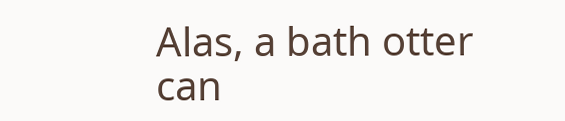Alas, a bath otter can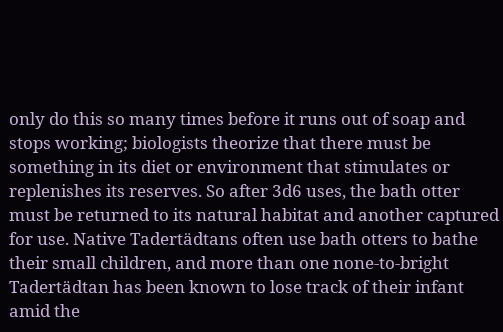only do this so many times before it runs out of soap and stops working; biologists theorize that there must be something in its diet or environment that stimulates or replenishes its reserves. So after 3d6 uses, the bath otter must be returned to its natural habitat and another captured for use. Native Tadertädtans often use bath otters to bathe their small children, and more than one none-to-bright Tadertädtan has been known to lose track of their infant amid the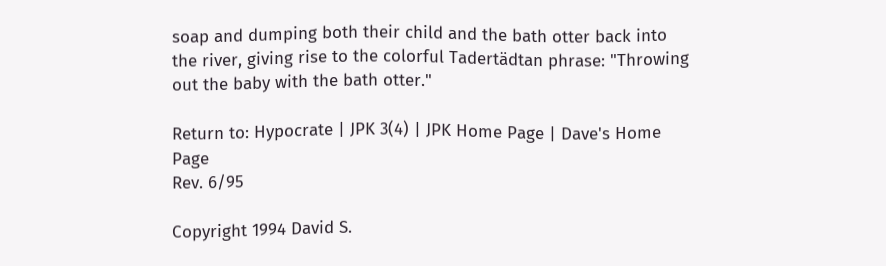soap and dumping both their child and the bath otter back into the river, giving rise to the colorful Tadertädtan phrase: "Throwing out the baby with the bath otter."

Return to: Hypocrate | JPK 3(4) | JPK Home Page | Dave's Home Page
Rev. 6/95

Copyright 1994 David S.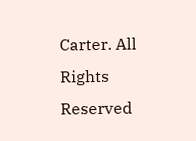Carter. All Rights Reserved